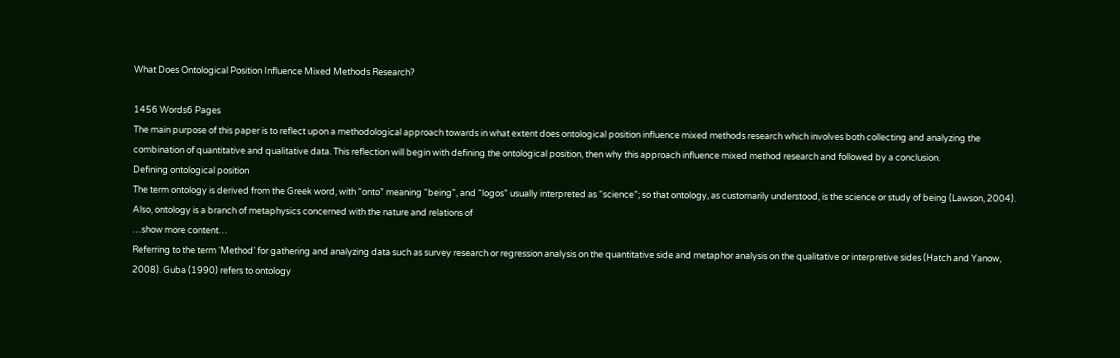What Does Ontological Position Influence Mixed Methods Research?

1456 Words6 Pages
The main purpose of this paper is to reflect upon a methodological approach towards in what extent does ontological position influence mixed methods research which involves both collecting and analyzing the combination of quantitative and qualitative data. This reflection will begin with defining the ontological position, then why this approach influence mixed method research and followed by a conclusion.
Defining ontological position
The term ontology is derived from the Greek word, with “onto” meaning “being”, and “logos” usually interpreted as “science”; so that ontology, as customarily understood, is the science or study of being (Lawson, 2004). Also, ontology is a branch of metaphysics concerned with the nature and relations of
…show more content…
Referring to the term ‘Method’ for gathering and analyzing data such as survey research or regression analysis on the quantitative side and metaphor analysis on the qualitative or interpretive sides (Hatch and Yanow, 2008). Guba (1990) refers to ontology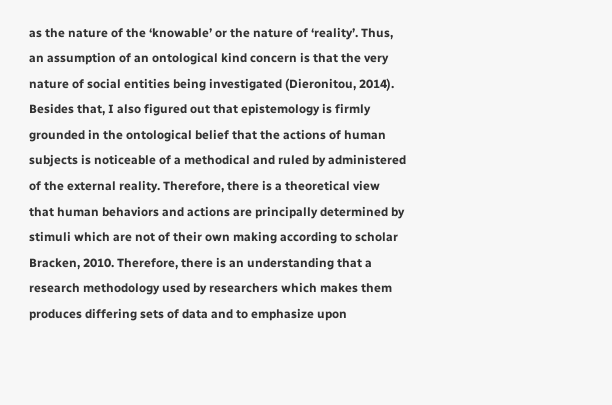as the nature of the ‘knowable’ or the nature of ‘reality’. Thus, an assumption of an ontological kind concern is that the very nature of social entities being investigated (Dieronitou, 2014).
Besides that, I also figured out that epistemology is firmly grounded in the ontological belief that the actions of human subjects is noticeable of a methodical and ruled by administered of the external reality. Therefore, there is a theoretical view that human behaviors and actions are principally determined by stimuli which are not of their own making according to scholar Bracken, 2010. Therefore, there is an understanding that a research methodology used by researchers which makes them produces differing sets of data and to emphasize upon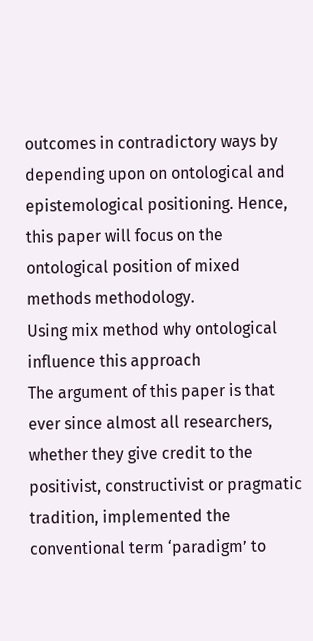outcomes in contradictory ways by depending upon on ontological and epistemological positioning. Hence, this paper will focus on the ontological position of mixed methods methodology.
Using mix method why ontological influence this approach
The argument of this paper is that ever since almost all researchers, whether they give credit to the positivist, constructivist or pragmatic tradition, implemented the conventional term ‘paradigm’ to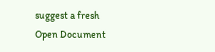suggest a fresh
Open Document